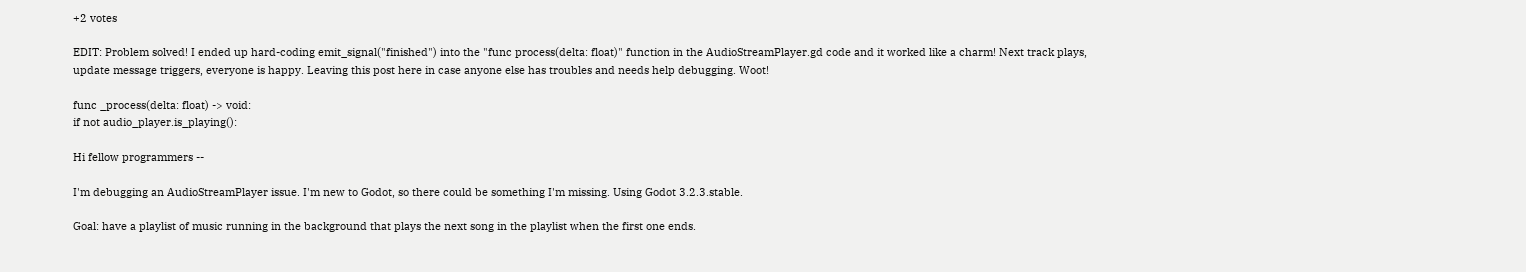+2 votes

EDIT: Problem solved! I ended up hard-coding emit_signal("finished") into the "func process(delta: float)" function in the AudioStreamPlayer.gd code and it worked like a charm! Next track plays, update message triggers, everyone is happy. Leaving this post here in case anyone else has troubles and needs help debugging. Woot!

func _process(delta: float) -> void:
if not audio_player.is_playing():

Hi fellow programmers --

I'm debugging an AudioStreamPlayer issue. I'm new to Godot, so there could be something I'm missing. Using Godot 3.2.3.stable.

Goal: have a playlist of music running in the background that plays the next song in the playlist when the first one ends.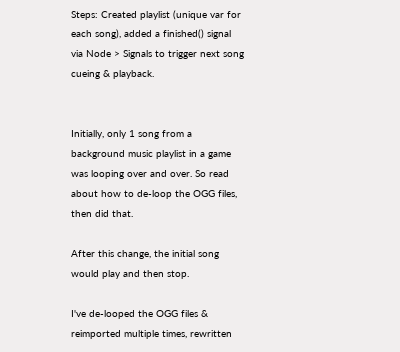Steps: Created playlist (unique var for each song), added a finished() signal via Node > Signals to trigger next song cueing & playback.


Initially, only 1 song from a background music playlist in a game was looping over and over. So read about how to de-loop the OGG files, then did that.

After this change, the initial song would play and then stop.

I've de-looped the OGG files & reimported multiple times, rewritten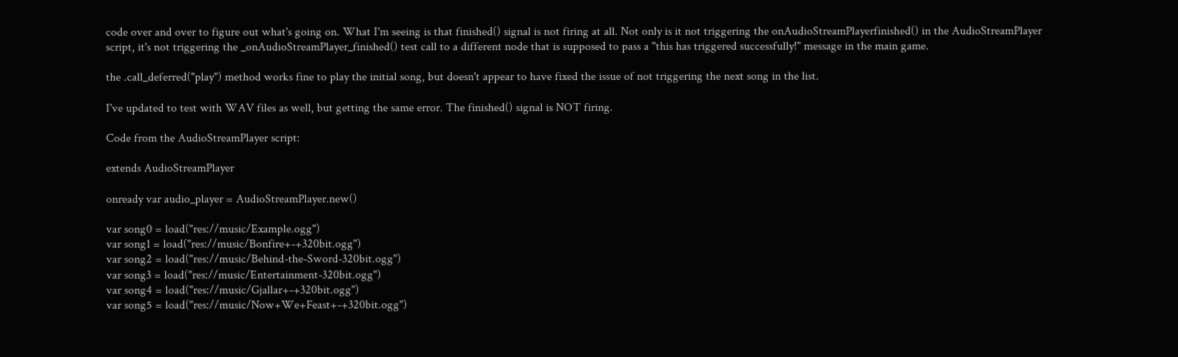code over and over to figure out what's going on. What I'm seeing is that finished() signal is not firing at all. Not only is it not triggering the onAudioStreamPlayerfinished() in the AudioStreamPlayer script, it's not triggering the _onAudioStreamPlayer_finished() test call to a different node that is supposed to pass a "this has triggered successfully!" message in the main game.

the .call_deferred("play") method works fine to play the initial song, but doesn't appear to have fixed the issue of not triggering the next song in the list.

I've updated to test with WAV files as well, but getting the same error. The finished() signal is NOT firing.

Code from the AudioStreamPlayer script:

extends AudioStreamPlayer

onready var audio_player = AudioStreamPlayer.new()

var song0 = load("res://music/Example.ogg")
var song1 = load("res://music/Bonfire+-+320bit.ogg")
var song2 = load("res://music/Behind-the-Sword-320bit.ogg")
var song3 = load("res://music/Entertainment-320bit.ogg")
var song4 = load("res://music/Gjallar+-+320bit.ogg")
var song5 = load("res://music/Now+We+Feast+-+320bit.ogg")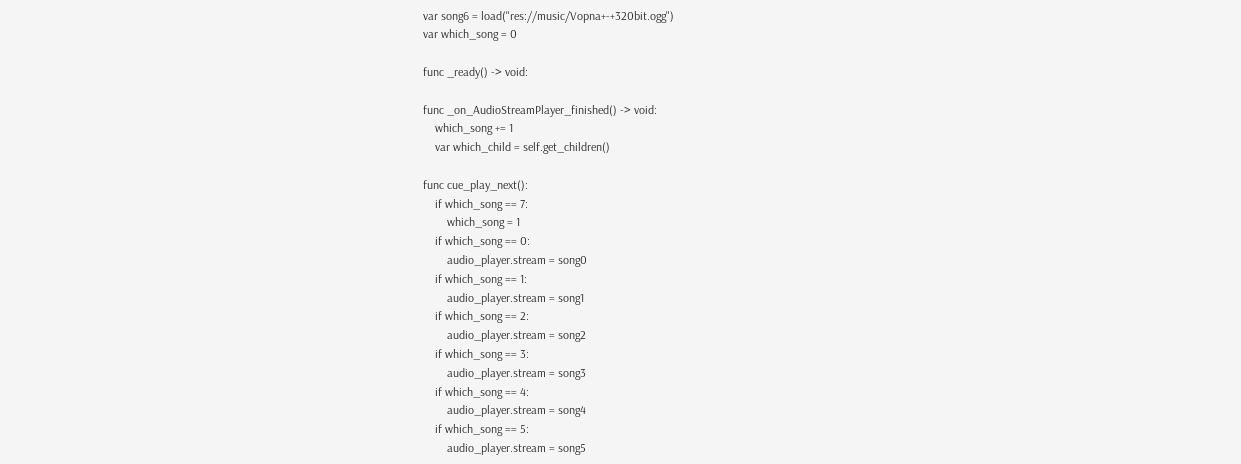var song6 = load("res://music/Vopna+-+320bit.ogg")
var which_song = 0

func _ready() -> void:

func _on_AudioStreamPlayer_finished() -> void:
    which_song += 1
    var which_child = self.get_children()

func cue_play_next():
    if which_song == 7:
        which_song = 1
    if which_song == 0:
        audio_player.stream = song0
    if which_song == 1:
        audio_player.stream = song1
    if which_song == 2:
        audio_player.stream = song2
    if which_song == 3:
        audio_player.stream = song3
    if which_song == 4:
        audio_player.stream = song4
    if which_song == 5:
        audio_player.stream = song5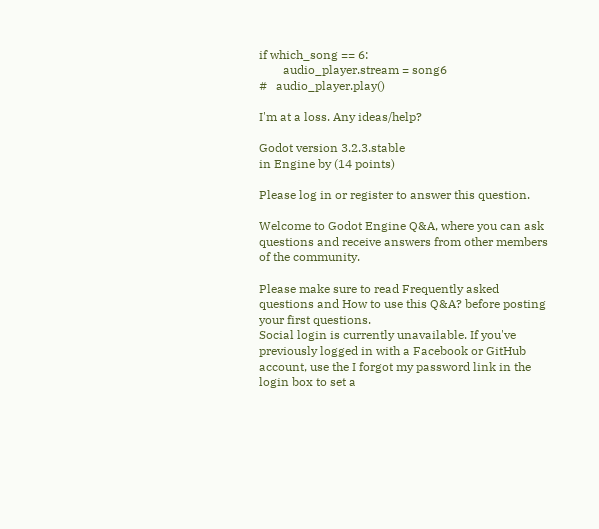if which_song == 6:
        audio_player.stream = song6
#   audio_player.play()

I'm at a loss. Any ideas/help?

Godot version 3.2.3.stable
in Engine by (14 points)

Please log in or register to answer this question.

Welcome to Godot Engine Q&A, where you can ask questions and receive answers from other members of the community.

Please make sure to read Frequently asked questions and How to use this Q&A? before posting your first questions.
Social login is currently unavailable. If you've previously logged in with a Facebook or GitHub account, use the I forgot my password link in the login box to set a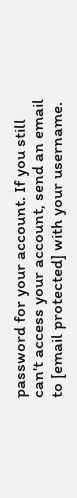password for your account. If you still can't access your account, send an email to [email protected] with your username.